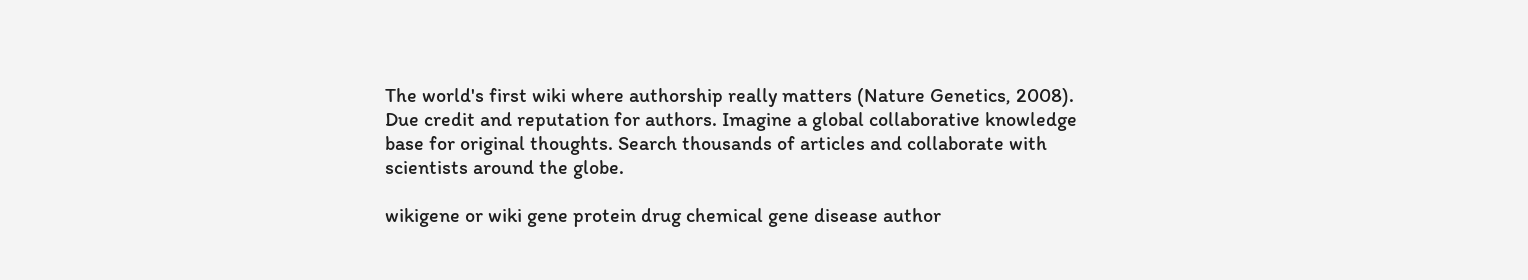The world's first wiki where authorship really matters (Nature Genetics, 2008). Due credit and reputation for authors. Imagine a global collaborative knowledge base for original thoughts. Search thousands of articles and collaborate with scientists around the globe.

wikigene or wiki gene protein drug chemical gene disease author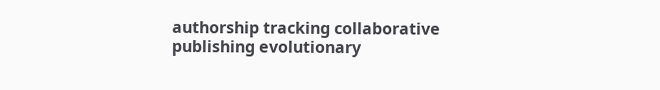authorship tracking collaborative publishing evolutionary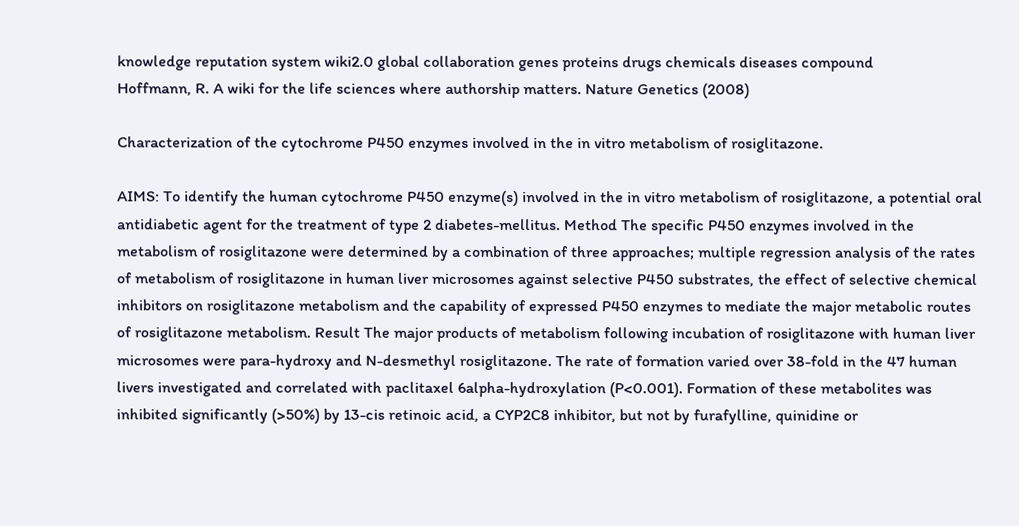knowledge reputation system wiki2.0 global collaboration genes proteins drugs chemicals diseases compound
Hoffmann, R. A wiki for the life sciences where authorship matters. Nature Genetics (2008)

Characterization of the cytochrome P450 enzymes involved in the in vitro metabolism of rosiglitazone.

AIMS: To identify the human cytochrome P450 enzyme(s) involved in the in vitro metabolism of rosiglitazone, a potential oral antidiabetic agent for the treatment of type 2 diabetes-mellitus. Method The specific P450 enzymes involved in the metabolism of rosiglitazone were determined by a combination of three approaches; multiple regression analysis of the rates of metabolism of rosiglitazone in human liver microsomes against selective P450 substrates, the effect of selective chemical inhibitors on rosiglitazone metabolism and the capability of expressed P450 enzymes to mediate the major metabolic routes of rosiglitazone metabolism. Result The major products of metabolism following incubation of rosiglitazone with human liver microsomes were para-hydroxy and N-desmethyl rosiglitazone. The rate of formation varied over 38-fold in the 47 human livers investigated and correlated with paclitaxel 6alpha-hydroxylation (P<0.001). Formation of these metabolites was inhibited significantly (>50%) by 13-cis retinoic acid, a CYP2C8 inhibitor, but not by furafylline, quinidine or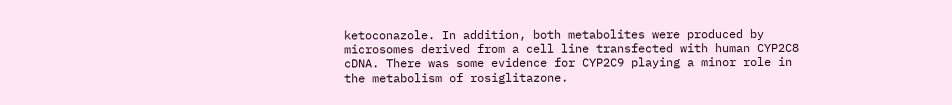ketoconazole. In addition, both metabolites were produced by microsomes derived from a cell line transfected with human CYP2C8 cDNA. There was some evidence for CYP2C9 playing a minor role in the metabolism of rosiglitazone.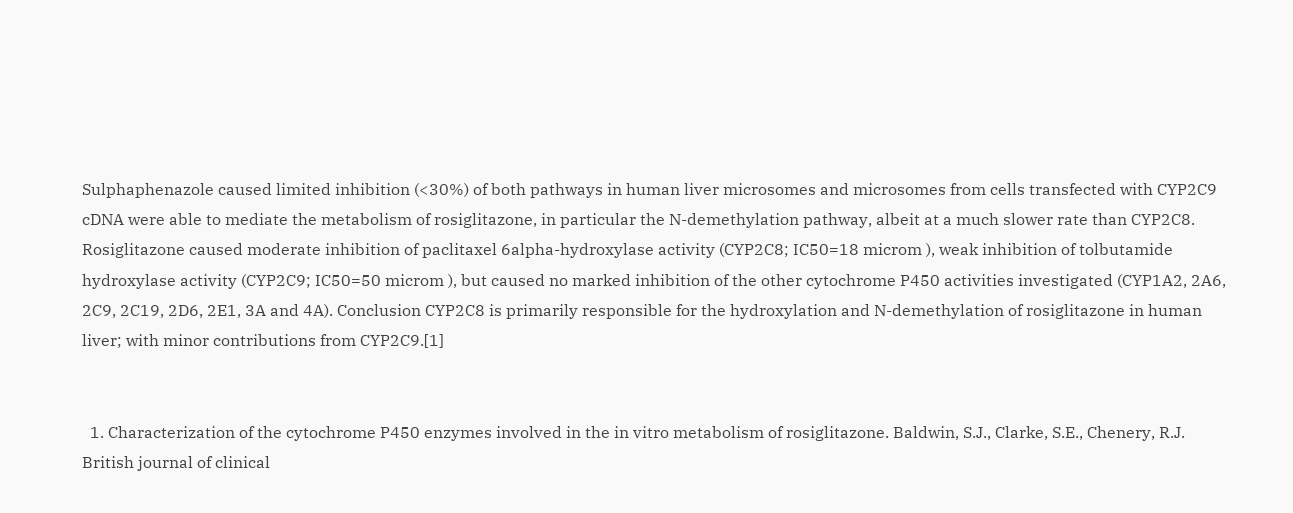Sulphaphenazole caused limited inhibition (<30%) of both pathways in human liver microsomes and microsomes from cells transfected with CYP2C9 cDNA were able to mediate the metabolism of rosiglitazone, in particular the N-demethylation pathway, albeit at a much slower rate than CYP2C8. Rosiglitazone caused moderate inhibition of paclitaxel 6alpha-hydroxylase activity (CYP2C8; IC50=18 microm ), weak inhibition of tolbutamide hydroxylase activity (CYP2C9; IC50=50 microm ), but caused no marked inhibition of the other cytochrome P450 activities investigated (CYP1A2, 2A6, 2C9, 2C19, 2D6, 2E1, 3A and 4A). Conclusion CYP2C8 is primarily responsible for the hydroxylation and N-demethylation of rosiglitazone in human liver; with minor contributions from CYP2C9.[1]


  1. Characterization of the cytochrome P450 enzymes involved in the in vitro metabolism of rosiglitazone. Baldwin, S.J., Clarke, S.E., Chenery, R.J. British journal of clinical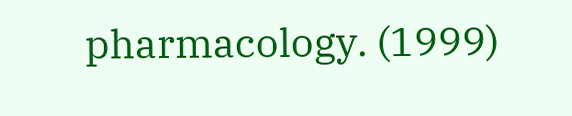pharmacology. (1999)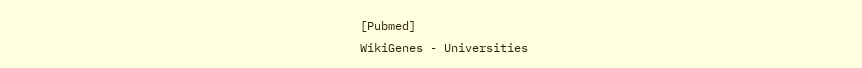[Pubmed]
WikiGenes - Universities